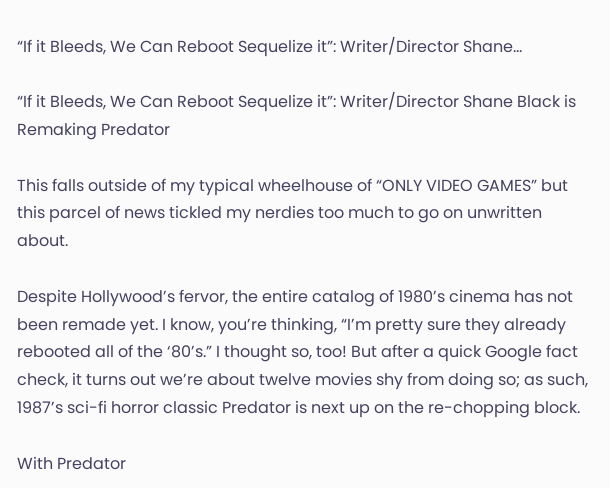“If it Bleeds, We Can Reboot Sequelize it”: Writer/Director Shane...

“If it Bleeds, We Can Reboot Sequelize it”: Writer/Director Shane Black is Remaking Predator

This falls outside of my typical wheelhouse of “ONLY VIDEO GAMES” but this parcel of news tickled my nerdies too much to go on unwritten about.

Despite Hollywood’s fervor, the entire catalog of 1980’s cinema has not been remade yet. I know, you’re thinking, “I’m pretty sure they already rebooted all of the ‘80’s.” I thought so, too! But after a quick Google fact check, it turns out we’re about twelve movies shy from doing so; as such, 1987’s sci-fi horror classic Predator is next up on the re-chopping block.

With Predator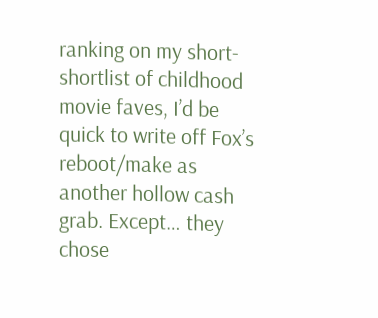ranking on my short-shortlist of childhood movie faves, I’d be quick to write off Fox’s reboot/make as another hollow cash grab. Except… they chose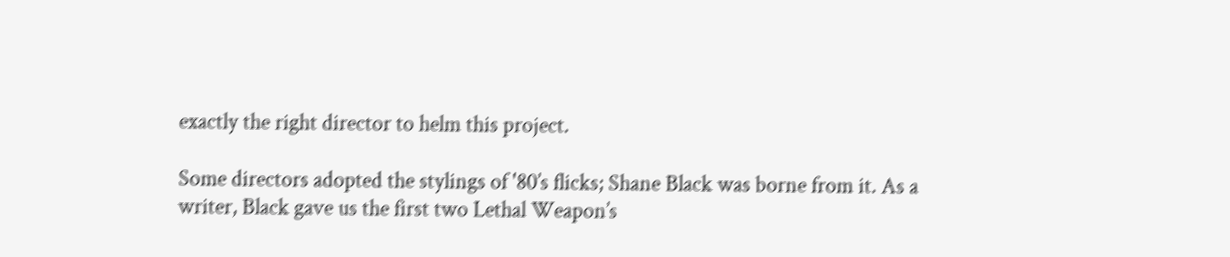exactly the right director to helm this project.

Some directors adopted the stylings of '80’s flicks; Shane Black was borne from it. As a writer, Black gave us the first two Lethal Weapon’s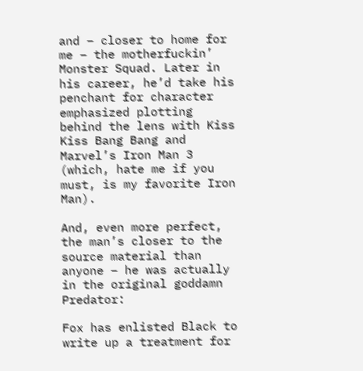and – closer to home for me – the motherfuckin’ Monster Squad. Later in his career, he’d take his penchant for character emphasized plotting behind the lens with Kiss Kiss Bang Bang and Marvel’s Iron Man 3 (which, hate me if you must, is my favorite Iron Man).

And, even more perfect, the man’s closer to the source material than anyone – he was actually in the original goddamn Predator:

Fox has enlisted Black to write up a treatment for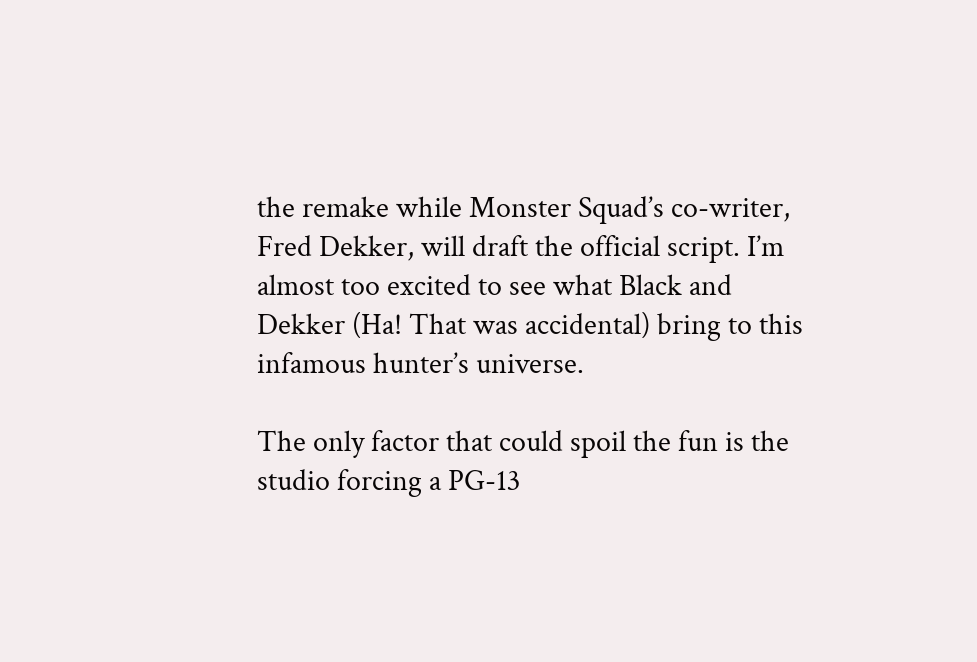the remake while Monster Squad’s co-writer, Fred Dekker, will draft the official script. I’m almost too excited to see what Black and Dekker (Ha! That was accidental) bring to this infamous hunter’s universe.

The only factor that could spoil the fun is the studio forcing a PG-13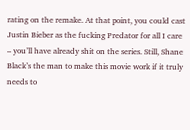rating on the remake. At that point, you could cast Justin Bieber as the fucking Predator for all I care – you’ll have already shit on the series. Still, Shane Black’s the man to make this movie work if it truly needs to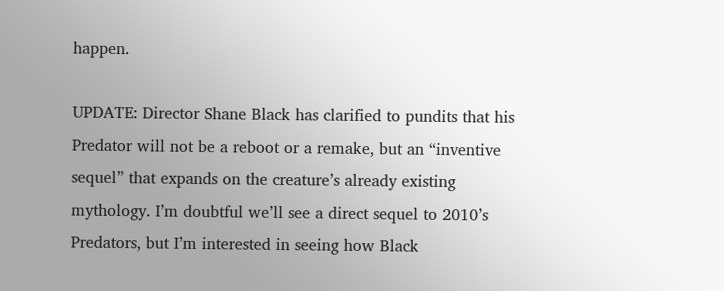happen.

UPDATE: Director Shane Black has clarified to pundits that his Predator will not be a reboot or a remake, but an “inventive sequel” that expands on the creature’s already existing mythology. I’m doubtful we’ll see a direct sequel to 2010’s Predators, but I’m interested in seeing how Black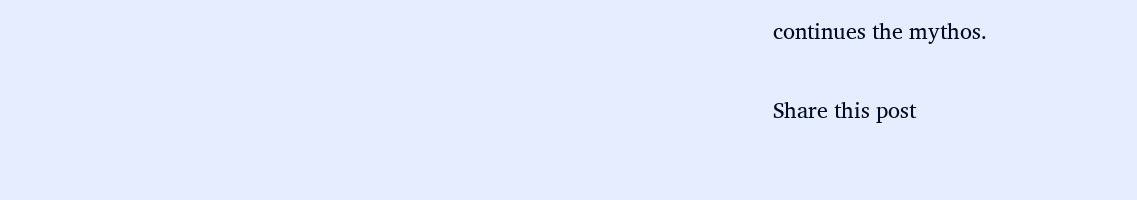continues the mythos.

Share this post